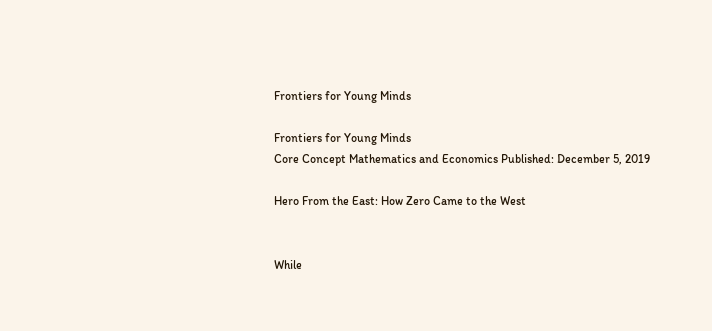Frontiers for Young Minds

Frontiers for Young Minds
Core Concept Mathematics and Economics Published: December 5, 2019

Hero From the East: How Zero Came to the West


While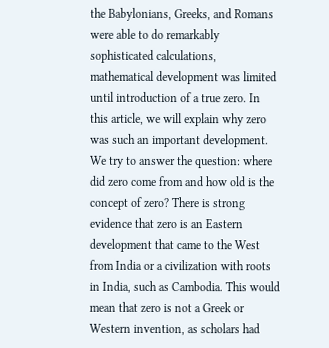the Babylonians, Greeks, and Romans were able to do remarkably sophisticated calculations, mathematical development was limited until introduction of a true zero. In this article, we will explain why zero was such an important development. We try to answer the question: where did zero come from and how old is the concept of zero? There is strong evidence that zero is an Eastern development that came to the West from India or a civilization with roots in India, such as Cambodia. This would mean that zero is not a Greek or Western invention, as scholars had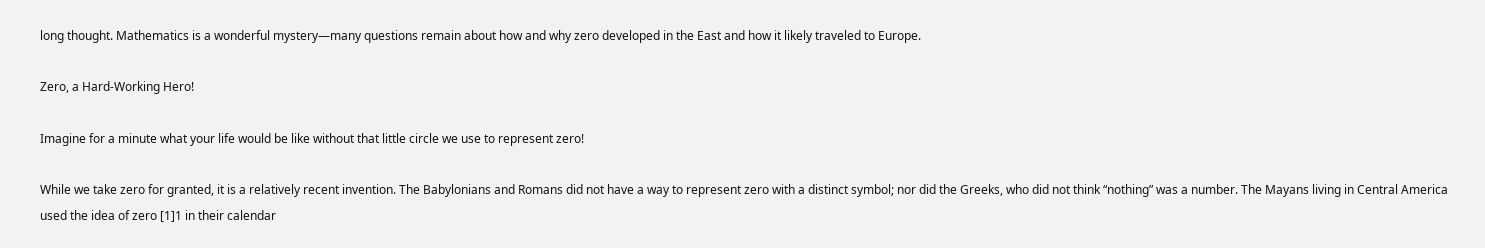long thought. Mathematics is a wonderful mystery—many questions remain about how and why zero developed in the East and how it likely traveled to Europe.

Zero, a Hard-Working Hero!

Imagine for a minute what your life would be like without that little circle we use to represent zero!

While we take zero for granted, it is a relatively recent invention. The Babylonians and Romans did not have a way to represent zero with a distinct symbol; nor did the Greeks, who did not think “nothing” was a number. The Mayans living in Central America used the idea of zero [1]1 in their calendar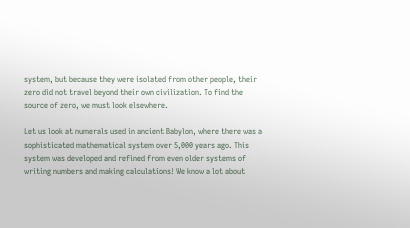system, but because they were isolated from other people, their zero did not travel beyond their own civilization. To find the source of zero, we must look elsewhere.

Let us look at numerals used in ancient Babylon, where there was a sophisticated mathematical system over 5,000 years ago. This system was developed and refined from even older systems of writing numbers and making calculations! We know a lot about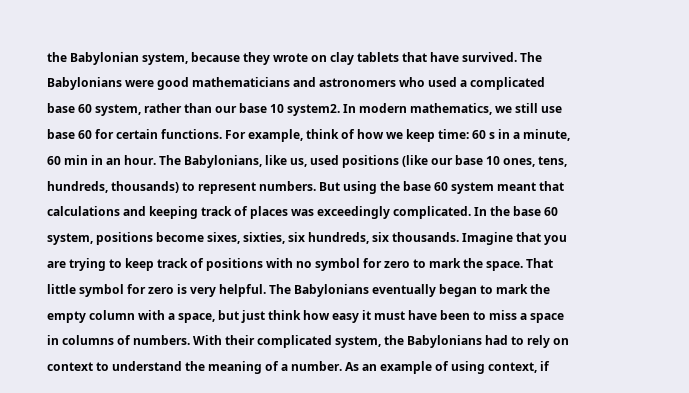the Babylonian system, because they wrote on clay tablets that have survived. The Babylonians were good mathematicians and astronomers who used a complicated base 60 system, rather than our base 10 system2. In modern mathematics, we still use base 60 for certain functions. For example, think of how we keep time: 60 s in a minute, 60 min in an hour. The Babylonians, like us, used positions (like our base 10 ones, tens, hundreds, thousands) to represent numbers. But using the base 60 system meant that calculations and keeping track of places was exceedingly complicated. In the base 60 system, positions become sixes, sixties, six hundreds, six thousands. Imagine that you are trying to keep track of positions with no symbol for zero to mark the space. That little symbol for zero is very helpful. The Babylonians eventually began to mark the empty column with a space, but just think how easy it must have been to miss a space in columns of numbers. With their complicated system, the Babylonians had to rely on context to understand the meaning of a number. As an example of using context, if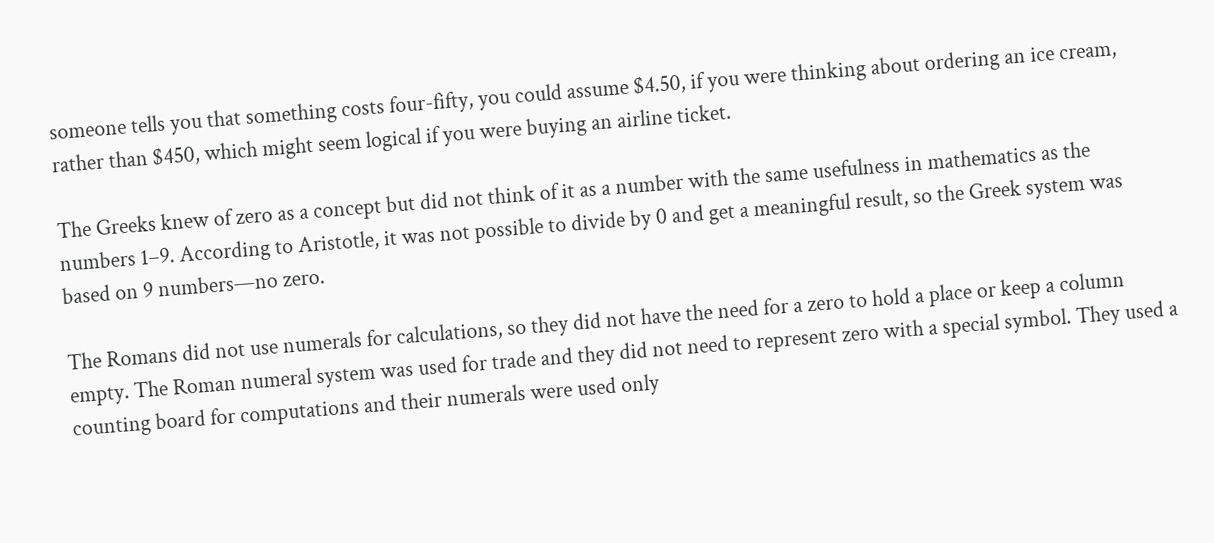someone tells you that something costs four-fifty, you could assume $4.50, if you were thinking about ordering an ice cream, rather than $450, which might seem logical if you were buying an airline ticket.

The Greeks knew of zero as a concept but did not think of it as a number with the same usefulness in mathematics as the numbers 1–9. According to Aristotle, it was not possible to divide by 0 and get a meaningful result, so the Greek system was based on 9 numbers—no zero.

The Romans did not use numerals for calculations, so they did not have the need for a zero to hold a place or keep a column empty. The Roman numeral system was used for trade and they did not need to represent zero with a special symbol. They used a counting board for computations and their numerals were used only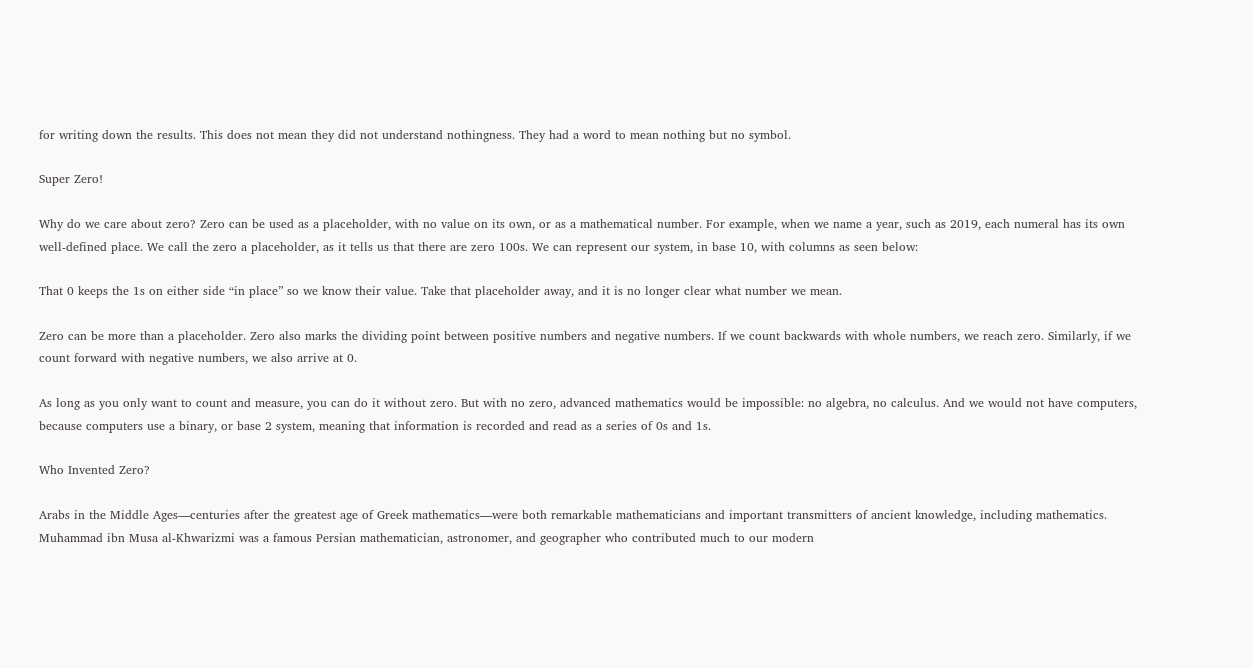for writing down the results. This does not mean they did not understand nothingness. They had a word to mean nothing but no symbol.

Super Zero!

Why do we care about zero? Zero can be used as a placeholder, with no value on its own, or as a mathematical number. For example, when we name a year, such as 2019, each numeral has its own well-defined place. We call the zero a placeholder, as it tells us that there are zero 100s. We can represent our system, in base 10, with columns as seen below:

That 0 keeps the 1s on either side “in place” so we know their value. Take that placeholder away, and it is no longer clear what number we mean.

Zero can be more than a placeholder. Zero also marks the dividing point between positive numbers and negative numbers. If we count backwards with whole numbers, we reach zero. Similarly, if we count forward with negative numbers, we also arrive at 0.

As long as you only want to count and measure, you can do it without zero. But with no zero, advanced mathematics would be impossible: no algebra, no calculus. And we would not have computers, because computers use a binary, or base 2 system, meaning that information is recorded and read as a series of 0s and 1s.

Who Invented Zero?

Arabs in the Middle Ages—centuries after the greatest age of Greek mathematics—were both remarkable mathematicians and important transmitters of ancient knowledge, including mathematics. Muhammad ibn Musa al-Khwarizmi was a famous Persian mathematician, astronomer, and geographer who contributed much to our modern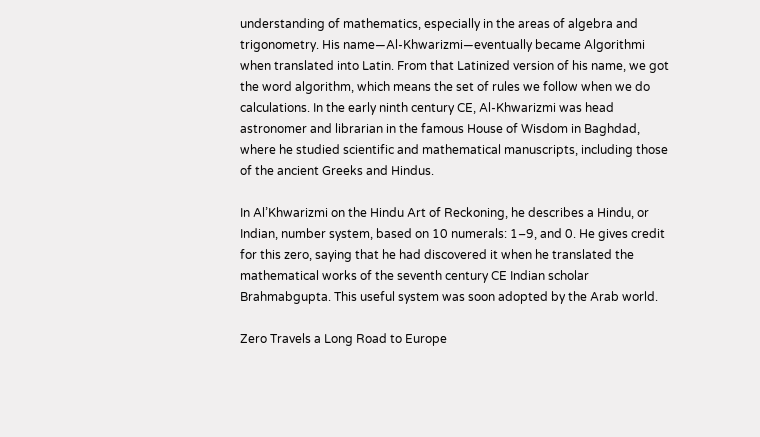understanding of mathematics, especially in the areas of algebra and trigonometry. His name—Al-Khwarizmi—eventually became Algorithmi when translated into Latin. From that Latinized version of his name, we got the word algorithm, which means the set of rules we follow when we do calculations. In the early ninth century CE, Al-Khwarizmi was head astronomer and librarian in the famous House of Wisdom in Baghdad, where he studied scientific and mathematical manuscripts, including those of the ancient Greeks and Hindus.

In Al’Khwarizmi on the Hindu Art of Reckoning, he describes a Hindu, or Indian, number system, based on 10 numerals: 1–9, and 0. He gives credit for this zero, saying that he had discovered it when he translated the mathematical works of the seventh century CE Indian scholar Brahmabgupta. This useful system was soon adopted by the Arab world.

Zero Travels a Long Road to Europe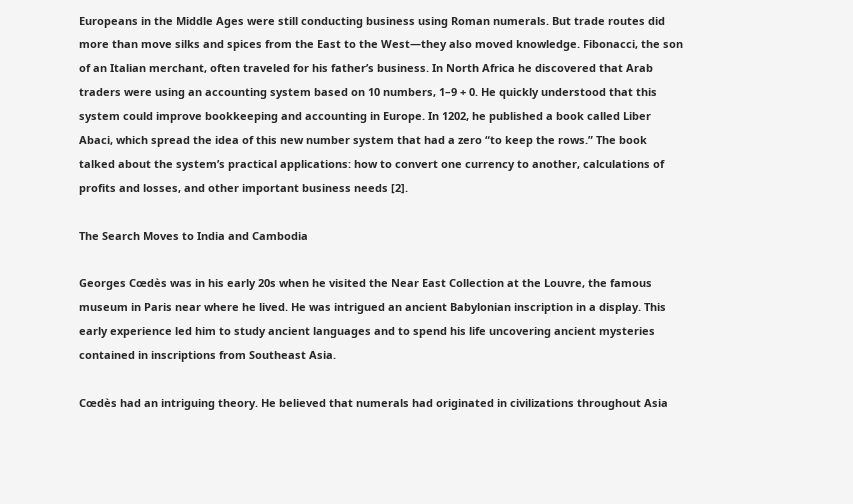Europeans in the Middle Ages were still conducting business using Roman numerals. But trade routes did more than move silks and spices from the East to the West—they also moved knowledge. Fibonacci, the son of an Italian merchant, often traveled for his father’s business. In North Africa he discovered that Arab traders were using an accounting system based on 10 numbers, 1–9 + 0. He quickly understood that this system could improve bookkeeping and accounting in Europe. In 1202, he published a book called Liber Abaci, which spread the idea of this new number system that had a zero “to keep the rows.” The book talked about the system’s practical applications: how to convert one currency to another, calculations of profits and losses, and other important business needs [2].

The Search Moves to India and Cambodia

Georges Cœdès was in his early 20s when he visited the Near East Collection at the Louvre, the famous museum in Paris near where he lived. He was intrigued an ancient Babylonian inscription in a display. This early experience led him to study ancient languages and to spend his life uncovering ancient mysteries contained in inscriptions from Southeast Asia.

Cœdès had an intriguing theory. He believed that numerals had originated in civilizations throughout Asia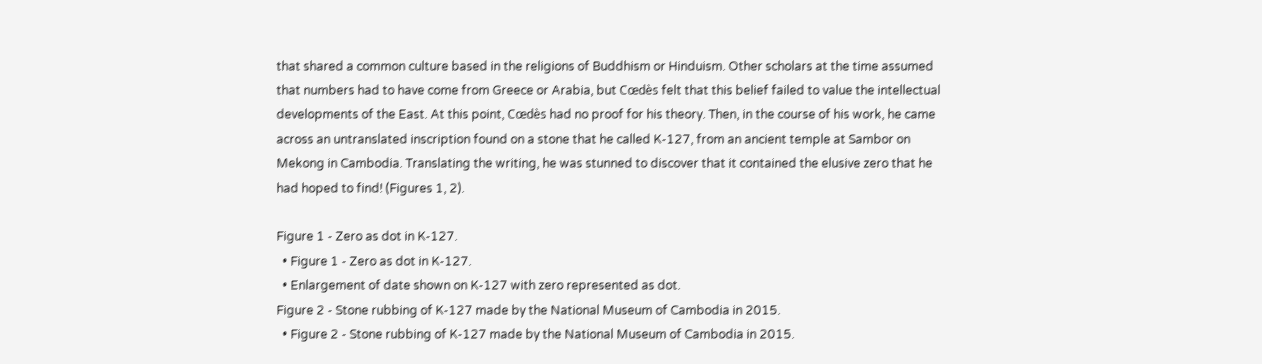that shared a common culture based in the religions of Buddhism or Hinduism. Other scholars at the time assumed that numbers had to have come from Greece or Arabia, but Cœdès felt that this belief failed to value the intellectual developments of the East. At this point, Cœdès had no proof for his theory. Then, in the course of his work, he came across an untranslated inscription found on a stone that he called K-127, from an ancient temple at Sambor on Mekong in Cambodia. Translating the writing, he was stunned to discover that it contained the elusive zero that he had hoped to find! (Figures 1, 2).

Figure 1 - Zero as dot in K-127.
  • Figure 1 - Zero as dot in K-127.
  • Enlargement of date shown on K-127 with zero represented as dot.
Figure 2 - Stone rubbing of K-127 made by the National Museum of Cambodia in 2015.
  • Figure 2 - Stone rubbing of K-127 made by the National Museum of Cambodia in 2015.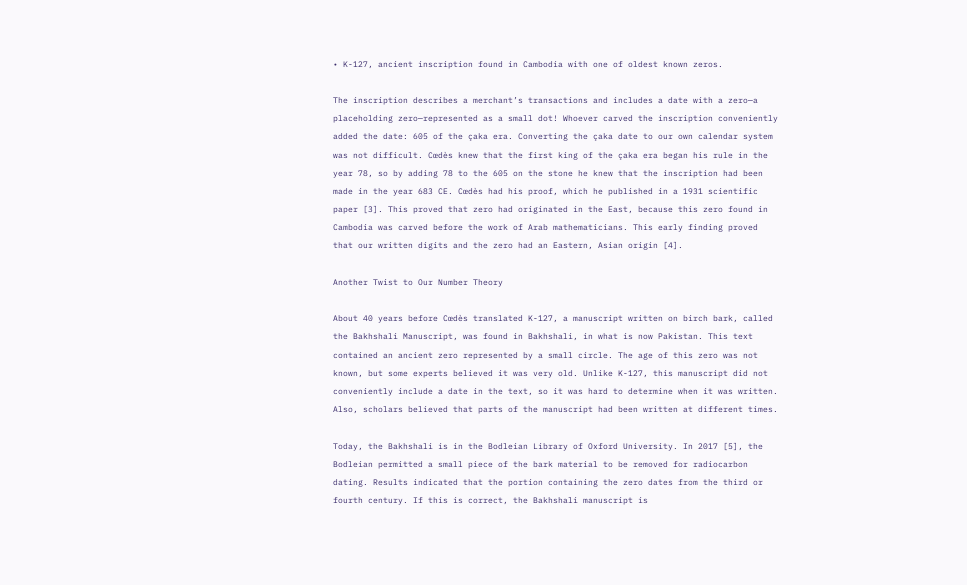• K-127, ancient inscription found in Cambodia with one of oldest known zeros.

The inscription describes a merchant’s transactions and includes a date with a zero—a placeholding zero—represented as a small dot! Whoever carved the inscription conveniently added the date: 605 of the çaka era. Converting the çaka date to our own calendar system was not difficult. Cœdès knew that the first king of the çaka era began his rule in the year 78, so by adding 78 to the 605 on the stone he knew that the inscription had been made in the year 683 CE. Cœdès had his proof, which he published in a 1931 scientific paper [3]. This proved that zero had originated in the East, because this zero found in Cambodia was carved before the work of Arab mathematicians. This early finding proved that our written digits and the zero had an Eastern, Asian origin [4].

Another Twist to Our Number Theory

About 40 years before Cœdès translated K-127, a manuscript written on birch bark, called the Bakhshali Manuscript, was found in Bakhshali, in what is now Pakistan. This text contained an ancient zero represented by a small circle. The age of this zero was not known, but some experts believed it was very old. Unlike K-127, this manuscript did not conveniently include a date in the text, so it was hard to determine when it was written. Also, scholars believed that parts of the manuscript had been written at different times.

Today, the Bakhshali is in the Bodleian Library of Oxford University. In 2017 [5], the Bodleian permitted a small piece of the bark material to be removed for radiocarbon dating. Results indicated that the portion containing the zero dates from the third or fourth century. If this is correct, the Bakhshali manuscript is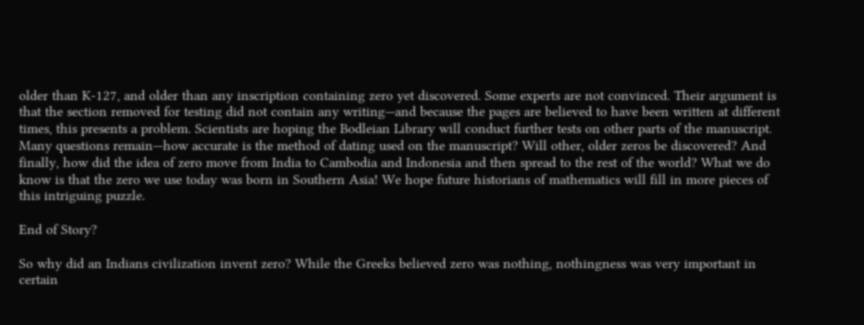older than K-127, and older than any inscription containing zero yet discovered. Some experts are not convinced. Their argument is that the section removed for testing did not contain any writing—and because the pages are believed to have been written at different times, this presents a problem. Scientists are hoping the Bodleian Library will conduct further tests on other parts of the manuscript. Many questions remain—how accurate is the method of dating used on the manuscript? Will other, older zeros be discovered? And finally, how did the idea of zero move from India to Cambodia and Indonesia and then spread to the rest of the world? What we do know is that the zero we use today was born in Southern Asia! We hope future historians of mathematics will fill in more pieces of this intriguing puzzle.

End of Story?

So why did an Indians civilization invent zero? While the Greeks believed zero was nothing, nothingness was very important in certain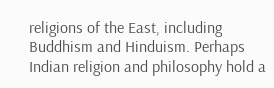religions of the East, including Buddhism and Hinduism. Perhaps Indian religion and philosophy hold a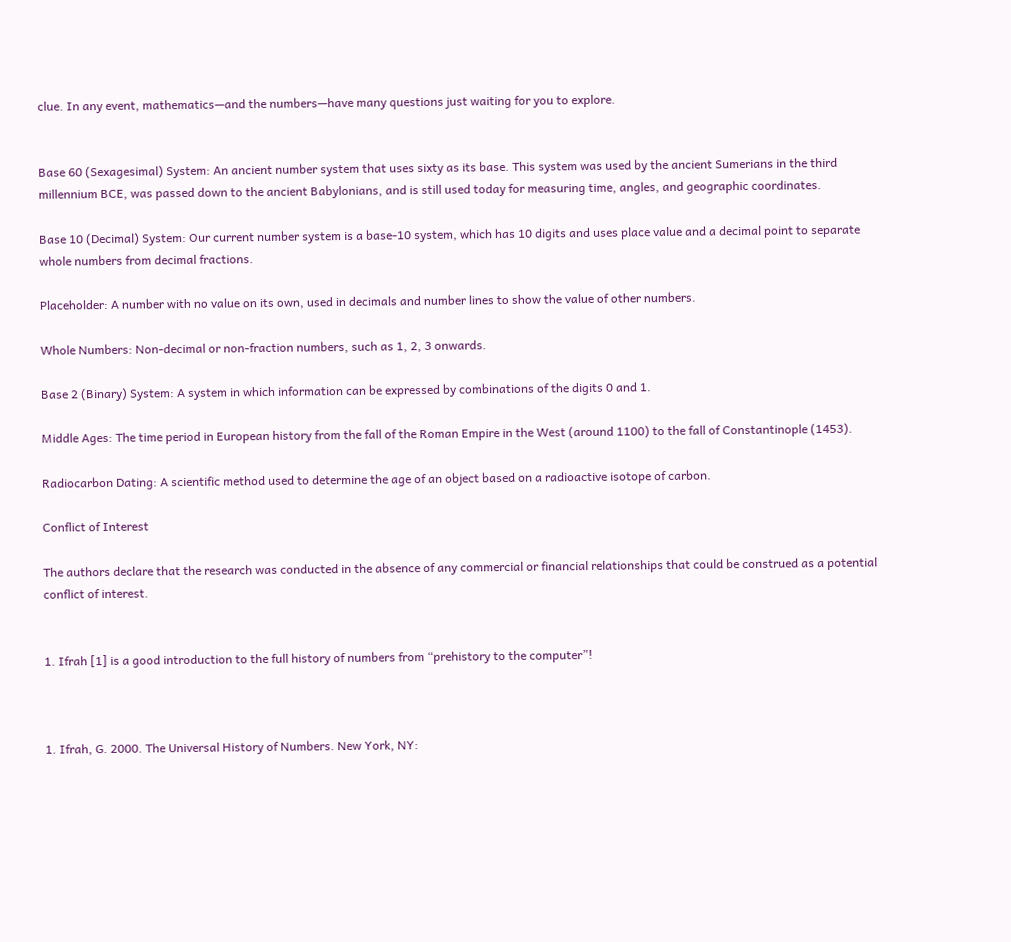clue. In any event, mathematics—and the numbers—have many questions just waiting for you to explore.


Base 60 (Sexagesimal) System: An ancient number system that uses sixty as its base. This system was used by the ancient Sumerians in the third millennium BCE, was passed down to the ancient Babylonians, and is still used today for measuring time, angles, and geographic coordinates.

Base 10 (Decimal) System: Our current number system is a base-10 system, which has 10 digits and uses place value and a decimal point to separate whole numbers from decimal fractions.

Placeholder: A number with no value on its own, used in decimals and number lines to show the value of other numbers.

Whole Numbers: Non-decimal or non-fraction numbers, such as 1, 2, 3 onwards.

Base 2 (Binary) System: A system in which information can be expressed by combinations of the digits 0 and 1.

Middle Ages: The time period in European history from the fall of the Roman Empire in the West (around 1100) to the fall of Constantinople (1453).

Radiocarbon Dating: A scientific method used to determine the age of an object based on a radioactive isotope of carbon.

Conflict of Interest

The authors declare that the research was conducted in the absence of any commercial or financial relationships that could be construed as a potential conflict of interest.


1. Ifrah [1] is a good introduction to the full history of numbers from “prehistory to the computer”!



1. Ifrah, G. 2000. The Universal History of Numbers. New York, NY: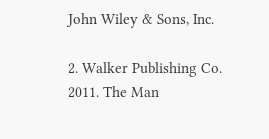John Wiley & Sons, Inc.

2. Walker Publishing Co. 2011. The Man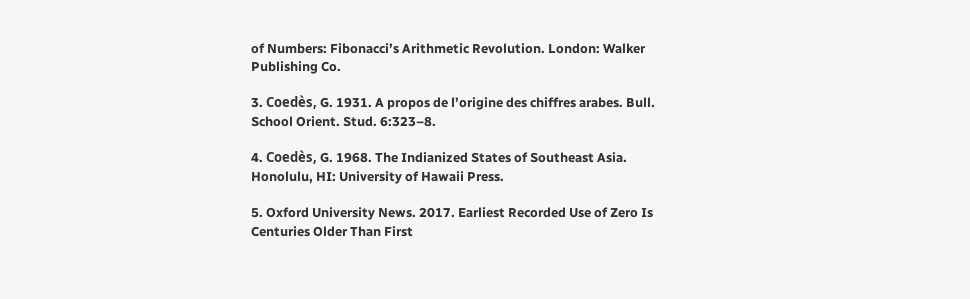of Numbers: Fibonacci’s Arithmetic Revolution. London: Walker Publishing Co.

3. Coedès, G. 1931. A propos de l’origine des chiffres arabes. Bull. School Orient. Stud. 6:323–8.

4. Coedès, G. 1968. The Indianized States of Southeast Asia. Honolulu, HI: University of Hawaii Press.

5. Oxford University News. 2017. Earliest Recorded Use of Zero Is Centuries Older Than First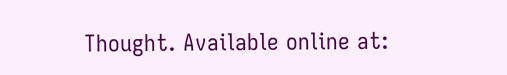Thought. Available online at: